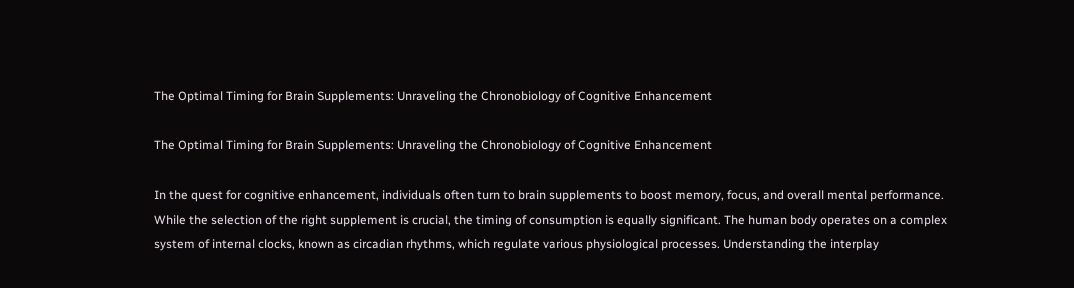The Optimal Timing for Brain Supplements: Unraveling the Chronobiology of Cognitive Enhancement

The Optimal Timing for Brain Supplements: Unraveling the Chronobiology of Cognitive Enhancement

In the quest for cognitive enhancement, individuals often turn to brain supplements to boost memory, focus, and overall mental performance. While the selection of the right supplement is crucial, the timing of consumption is equally significant. The human body operates on a complex system of internal clocks, known as circadian rhythms, which regulate various physiological processes. Understanding the interplay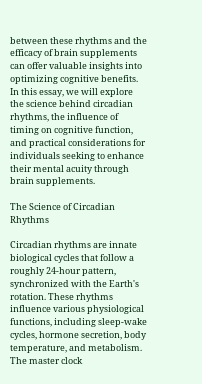between these rhythms and the efficacy of brain supplements can offer valuable insights into optimizing cognitive benefits. In this essay, we will explore the science behind circadian rhythms, the influence of timing on cognitive function, and practical considerations for individuals seeking to enhance their mental acuity through brain supplements.

The Science of Circadian Rhythms

Circadian rhythms are innate biological cycles that follow a roughly 24-hour pattern, synchronized with the Earth's rotation. These rhythms influence various physiological functions, including sleep-wake cycles, hormone secretion, body temperature, and metabolism. The master clock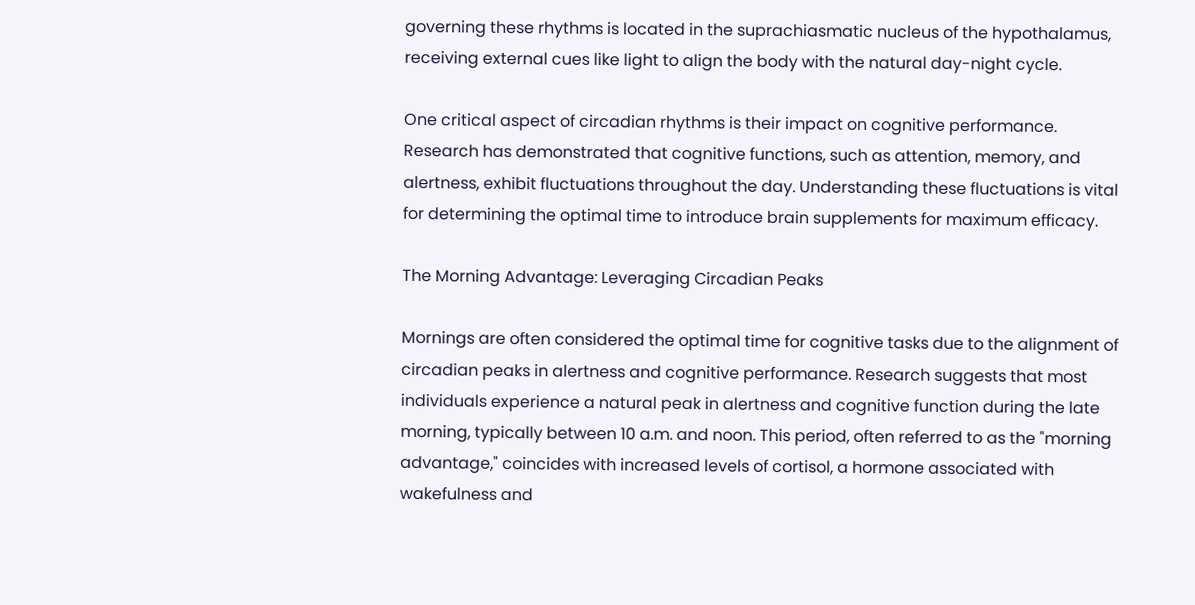governing these rhythms is located in the suprachiasmatic nucleus of the hypothalamus, receiving external cues like light to align the body with the natural day-night cycle.

One critical aspect of circadian rhythms is their impact on cognitive performance. Research has demonstrated that cognitive functions, such as attention, memory, and alertness, exhibit fluctuations throughout the day. Understanding these fluctuations is vital for determining the optimal time to introduce brain supplements for maximum efficacy.

The Morning Advantage: Leveraging Circadian Peaks

Mornings are often considered the optimal time for cognitive tasks due to the alignment of circadian peaks in alertness and cognitive performance. Research suggests that most individuals experience a natural peak in alertness and cognitive function during the late morning, typically between 10 a.m. and noon. This period, often referred to as the "morning advantage," coincides with increased levels of cortisol, a hormone associated with wakefulness and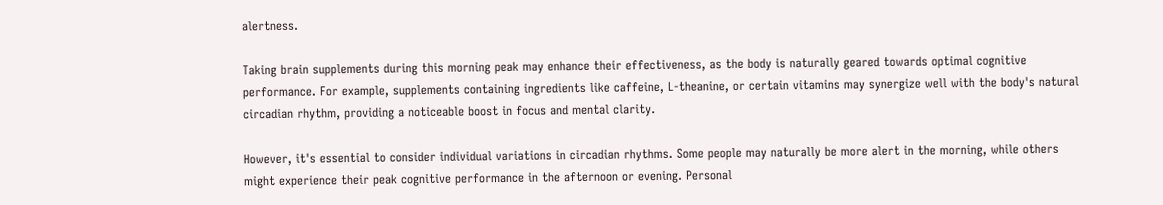alertness.

Taking brain supplements during this morning peak may enhance their effectiveness, as the body is naturally geared towards optimal cognitive performance. For example, supplements containing ingredients like caffeine, L-theanine, or certain vitamins may synergize well with the body's natural circadian rhythm, providing a noticeable boost in focus and mental clarity.

However, it's essential to consider individual variations in circadian rhythms. Some people may naturally be more alert in the morning, while others might experience their peak cognitive performance in the afternoon or evening. Personal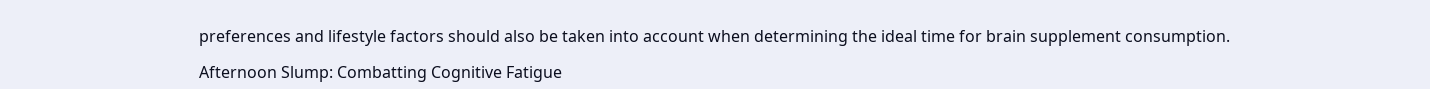preferences and lifestyle factors should also be taken into account when determining the ideal time for brain supplement consumption.

Afternoon Slump: Combatting Cognitive Fatigue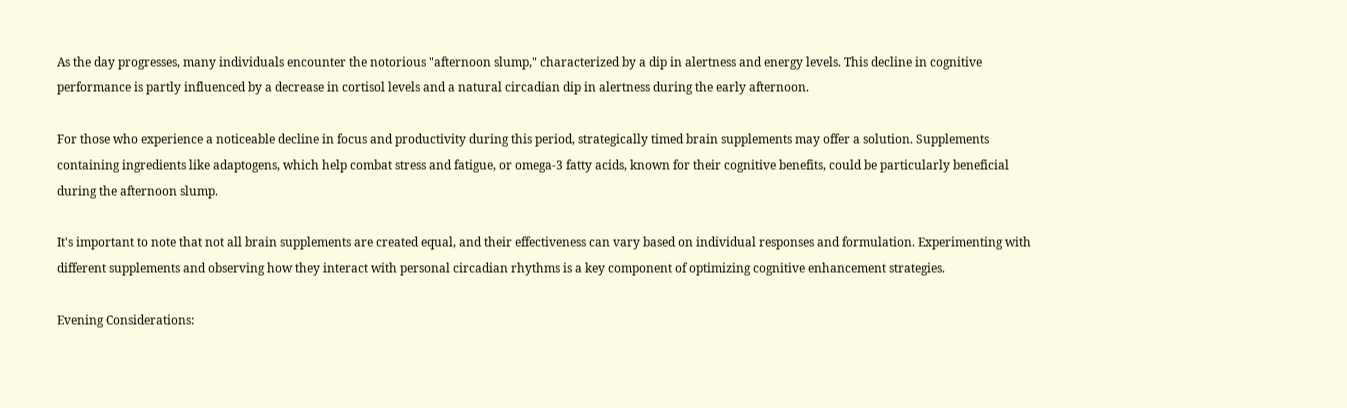As the day progresses, many individuals encounter the notorious "afternoon slump," characterized by a dip in alertness and energy levels. This decline in cognitive performance is partly influenced by a decrease in cortisol levels and a natural circadian dip in alertness during the early afternoon.

For those who experience a noticeable decline in focus and productivity during this period, strategically timed brain supplements may offer a solution. Supplements containing ingredients like adaptogens, which help combat stress and fatigue, or omega-3 fatty acids, known for their cognitive benefits, could be particularly beneficial during the afternoon slump.

It's important to note that not all brain supplements are created equal, and their effectiveness can vary based on individual responses and formulation. Experimenting with different supplements and observing how they interact with personal circadian rhythms is a key component of optimizing cognitive enhancement strategies.

Evening Considerations: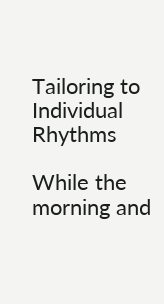Tailoring to Individual Rhythms

While the morning and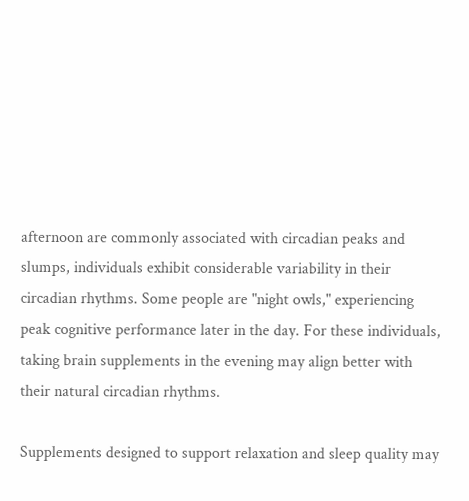afternoon are commonly associated with circadian peaks and slumps, individuals exhibit considerable variability in their circadian rhythms. Some people are "night owls," experiencing peak cognitive performance later in the day. For these individuals, taking brain supplements in the evening may align better with their natural circadian rhythms.

Supplements designed to support relaxation and sleep quality may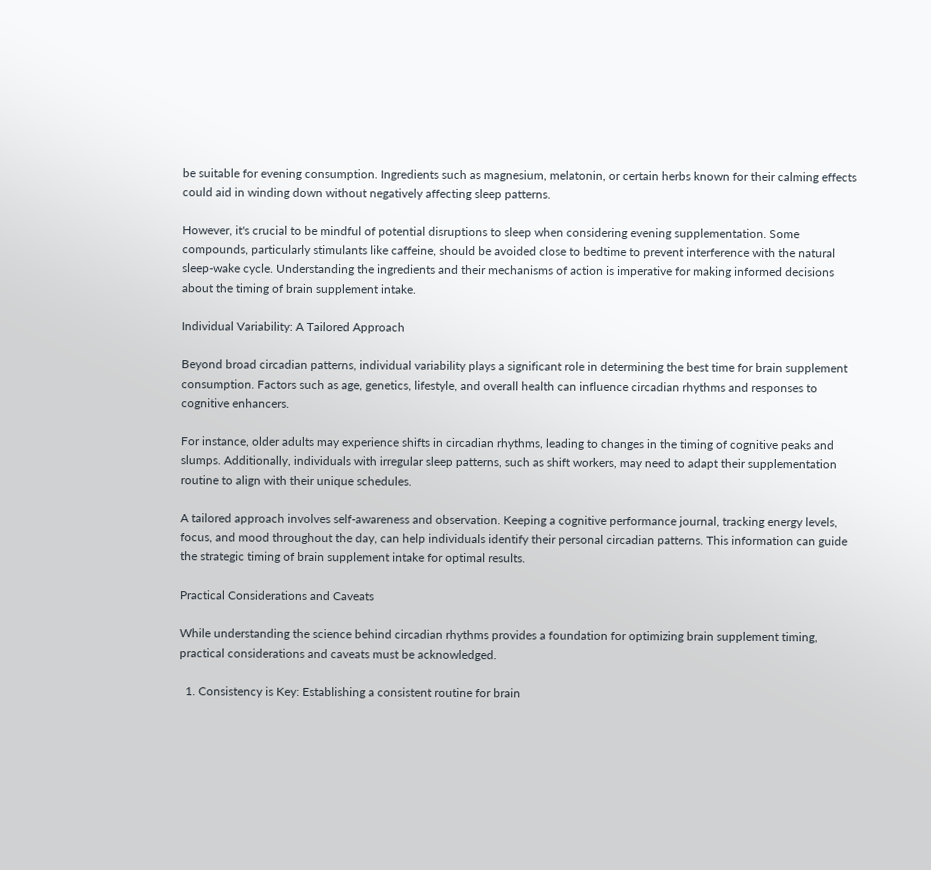be suitable for evening consumption. Ingredients such as magnesium, melatonin, or certain herbs known for their calming effects could aid in winding down without negatively affecting sleep patterns.

However, it's crucial to be mindful of potential disruptions to sleep when considering evening supplementation. Some compounds, particularly stimulants like caffeine, should be avoided close to bedtime to prevent interference with the natural sleep-wake cycle. Understanding the ingredients and their mechanisms of action is imperative for making informed decisions about the timing of brain supplement intake.

Individual Variability: A Tailored Approach

Beyond broad circadian patterns, individual variability plays a significant role in determining the best time for brain supplement consumption. Factors such as age, genetics, lifestyle, and overall health can influence circadian rhythms and responses to cognitive enhancers.

For instance, older adults may experience shifts in circadian rhythms, leading to changes in the timing of cognitive peaks and slumps. Additionally, individuals with irregular sleep patterns, such as shift workers, may need to adapt their supplementation routine to align with their unique schedules.

A tailored approach involves self-awareness and observation. Keeping a cognitive performance journal, tracking energy levels, focus, and mood throughout the day, can help individuals identify their personal circadian patterns. This information can guide the strategic timing of brain supplement intake for optimal results.

Practical Considerations and Caveats

While understanding the science behind circadian rhythms provides a foundation for optimizing brain supplement timing, practical considerations and caveats must be acknowledged.

  1. Consistency is Key: Establishing a consistent routine for brain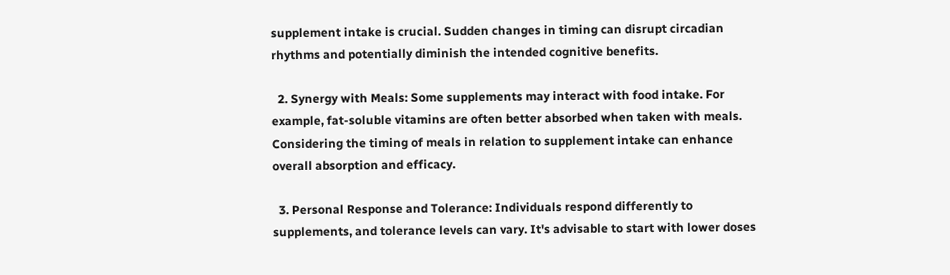supplement intake is crucial. Sudden changes in timing can disrupt circadian rhythms and potentially diminish the intended cognitive benefits.

  2. Synergy with Meals: Some supplements may interact with food intake. For example, fat-soluble vitamins are often better absorbed when taken with meals. Considering the timing of meals in relation to supplement intake can enhance overall absorption and efficacy.

  3. Personal Response and Tolerance: Individuals respond differently to supplements, and tolerance levels can vary. It's advisable to start with lower doses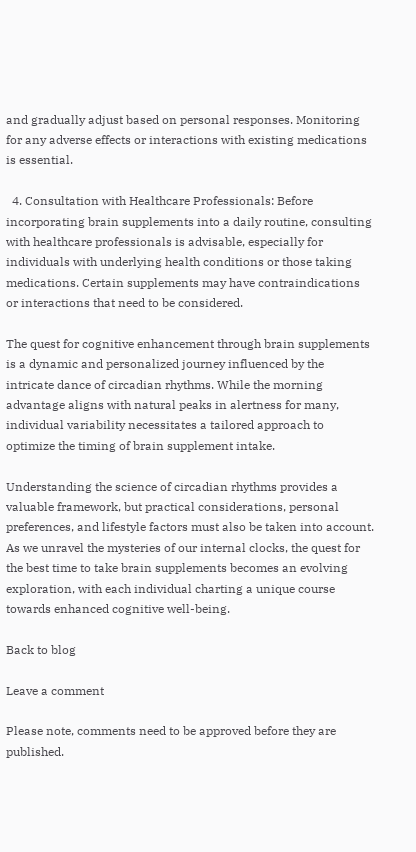and gradually adjust based on personal responses. Monitoring for any adverse effects or interactions with existing medications is essential.

  4. Consultation with Healthcare Professionals: Before incorporating brain supplements into a daily routine, consulting with healthcare professionals is advisable, especially for individuals with underlying health conditions or those taking medications. Certain supplements may have contraindications or interactions that need to be considered.

The quest for cognitive enhancement through brain supplements is a dynamic and personalized journey influenced by the intricate dance of circadian rhythms. While the morning advantage aligns with natural peaks in alertness for many, individual variability necessitates a tailored approach to optimize the timing of brain supplement intake.

Understanding the science of circadian rhythms provides a valuable framework, but practical considerations, personal preferences, and lifestyle factors must also be taken into account. As we unravel the mysteries of our internal clocks, the quest for the best time to take brain supplements becomes an evolving exploration, with each individual charting a unique course towards enhanced cognitive well-being.

Back to blog

Leave a comment

Please note, comments need to be approved before they are published.